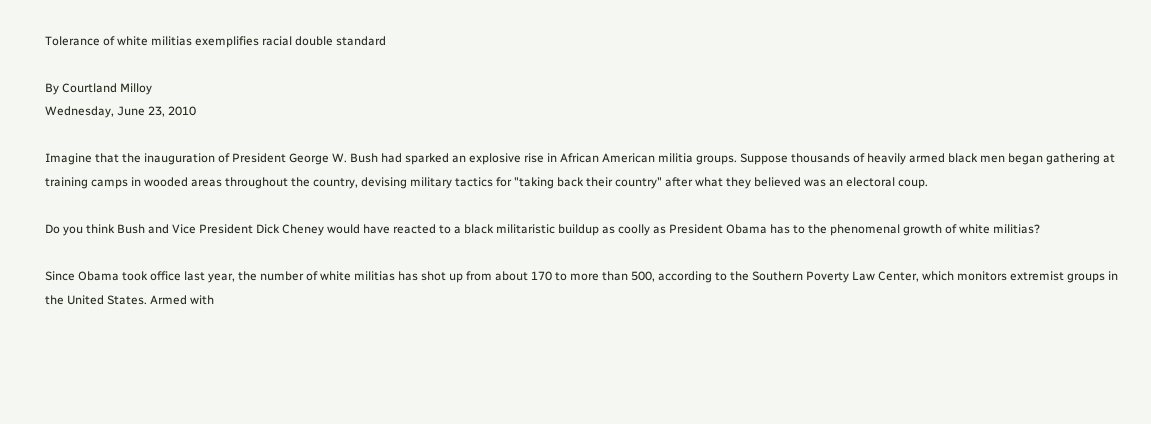Tolerance of white militias exemplifies racial double standard

By Courtland Milloy
Wednesday, June 23, 2010

Imagine that the inauguration of President George W. Bush had sparked an explosive rise in African American militia groups. Suppose thousands of heavily armed black men began gathering at training camps in wooded areas throughout the country, devising military tactics for "taking back their country" after what they believed was an electoral coup.

Do you think Bush and Vice President Dick Cheney would have reacted to a black militaristic buildup as coolly as President Obama has to the phenomenal growth of white militias?

Since Obama took office last year, the number of white militias has shot up from about 170 to more than 500, according to the Southern Poverty Law Center, which monitors extremist groups in the United States. Armed with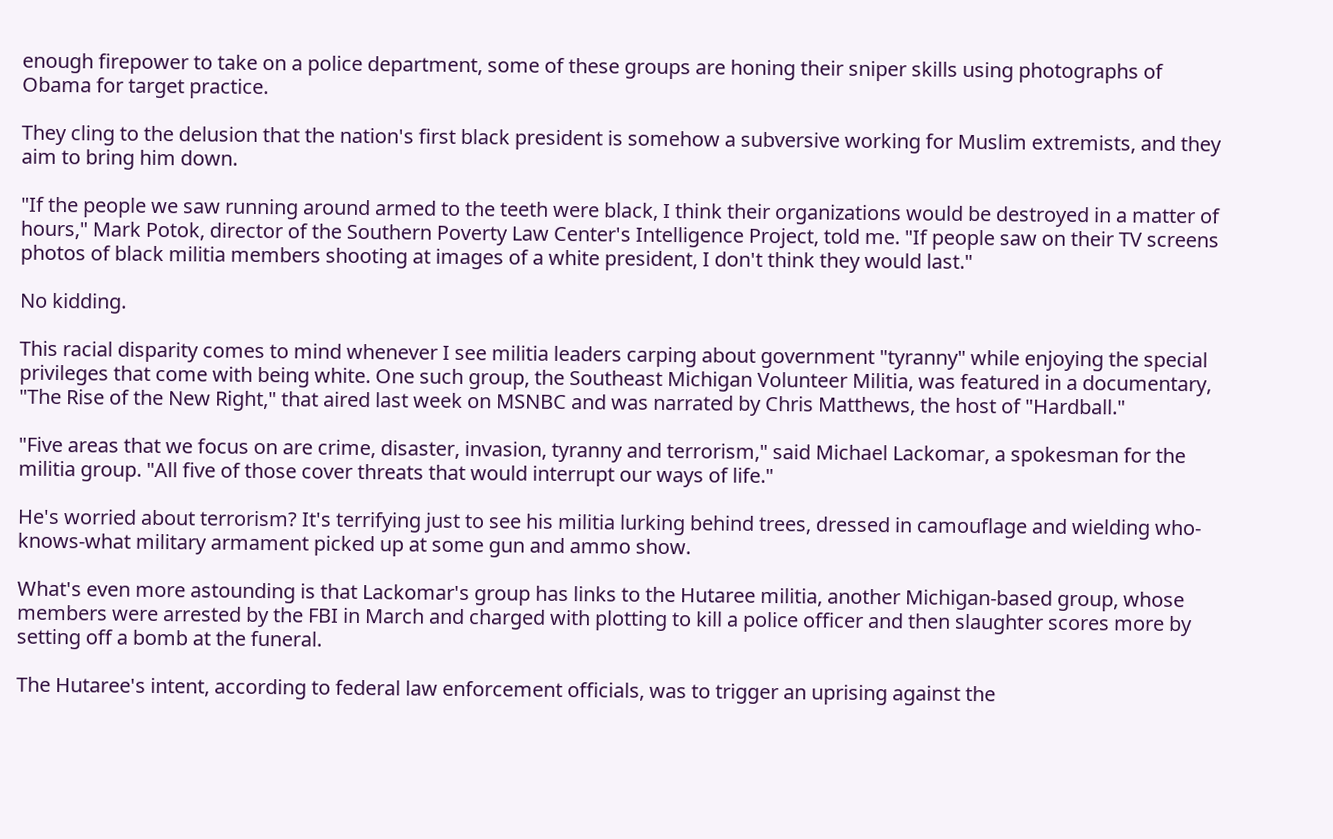enough firepower to take on a police department, some of these groups are honing their sniper skills using photographs of Obama for target practice.

They cling to the delusion that the nation's first black president is somehow a subversive working for Muslim extremists, and they aim to bring him down.

"If the people we saw running around armed to the teeth were black, I think their organizations would be destroyed in a matter of hours," Mark Potok, director of the Southern Poverty Law Center's Intelligence Project, told me. "If people saw on their TV screens photos of black militia members shooting at images of a white president, I don't think they would last."

No kidding.

This racial disparity comes to mind whenever I see militia leaders carping about government "tyranny" while enjoying the special privileges that come with being white. One such group, the Southeast Michigan Volunteer Militia, was featured in a documentary, "The Rise of the New Right," that aired last week on MSNBC and was narrated by Chris Matthews, the host of "Hardball."

"Five areas that we focus on are crime, disaster, invasion, tyranny and terrorism," said Michael Lackomar, a spokesman for the militia group. "All five of those cover threats that would interrupt our ways of life."

He's worried about terrorism? It's terrifying just to see his militia lurking behind trees, dressed in camouflage and wielding who-knows-what military armament picked up at some gun and ammo show.

What's even more astounding is that Lackomar's group has links to the Hutaree militia, another Michigan-based group, whose members were arrested by the FBI in March and charged with plotting to kill a police officer and then slaughter scores more by setting off a bomb at the funeral.

The Hutaree's intent, according to federal law enforcement officials, was to trigger an uprising against the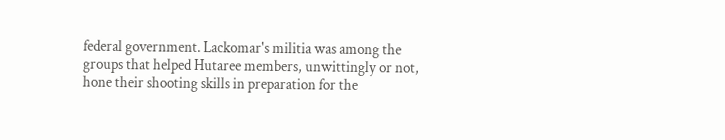federal government. Lackomar's militia was among the groups that helped Hutaree members, unwittingly or not, hone their shooting skills in preparation for the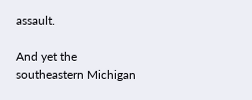assault.

And yet the southeastern Michigan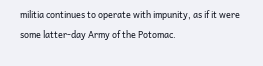militia continues to operate with impunity, as if it were some latter-day Army of the Potomac.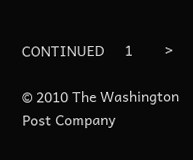CONTINUED     1        >

© 2010 The Washington Post Company